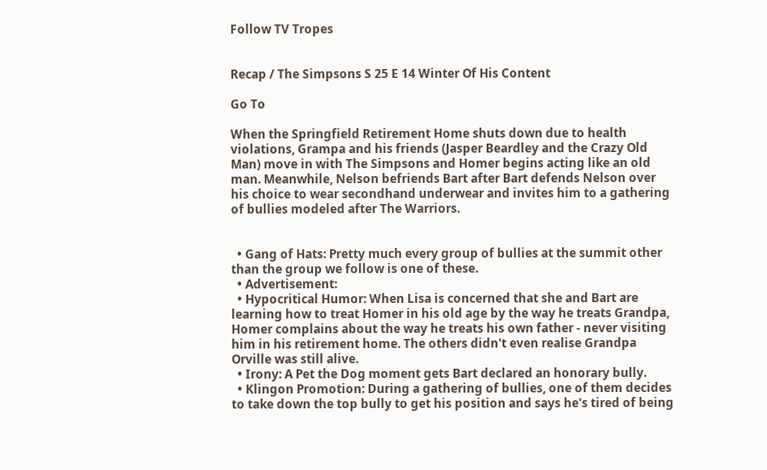Follow TV Tropes


Recap / The Simpsons S 25 E 14 Winter Of His Content

Go To

When the Springfield Retirement Home shuts down due to health violations, Grampa and his friends (Jasper Beardley and the Crazy Old Man) move in with The Simpsons and Homer begins acting like an old man. Meanwhile, Nelson befriends Bart after Bart defends Nelson over his choice to wear secondhand underwear and invites him to a gathering of bullies modeled after The Warriors.


  • Gang of Hats: Pretty much every group of bullies at the summit other than the group we follow is one of these.
  • Advertisement:
  • Hypocritical Humor: When Lisa is concerned that she and Bart are learning how to treat Homer in his old age by the way he treats Grandpa, Homer complains about the way he treats his own father - never visiting him in his retirement home. The others didn't even realise Grandpa Orville was still alive.
  • Irony: A Pet the Dog moment gets Bart declared an honorary bully.
  • Klingon Promotion: During a gathering of bullies, one of them decides to take down the top bully to get his position and says he's tired of being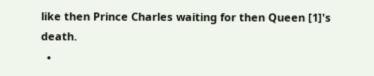like then Prince Charles waiting for then Queen [1]'s death.
  •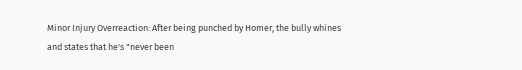Minor Injury Overreaction: After being punched by Homer, the bully whines and states that he's "never been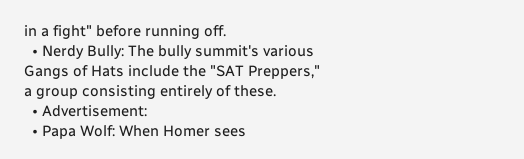in a fight" before running off.
  • Nerdy Bully: The bully summit's various Gangs of Hats include the "SAT Preppers," a group consisting entirely of these.
  • Advertisement:
  • Papa Wolf: When Homer sees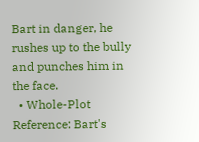Bart in danger, he rushes up to the bully and punches him in the face.
  • Whole-Plot Reference: Bart's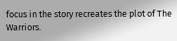focus in the story recreates the plot of The Warriors.